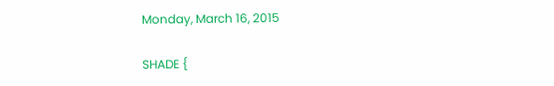Monday, March 16, 2015

SHADE {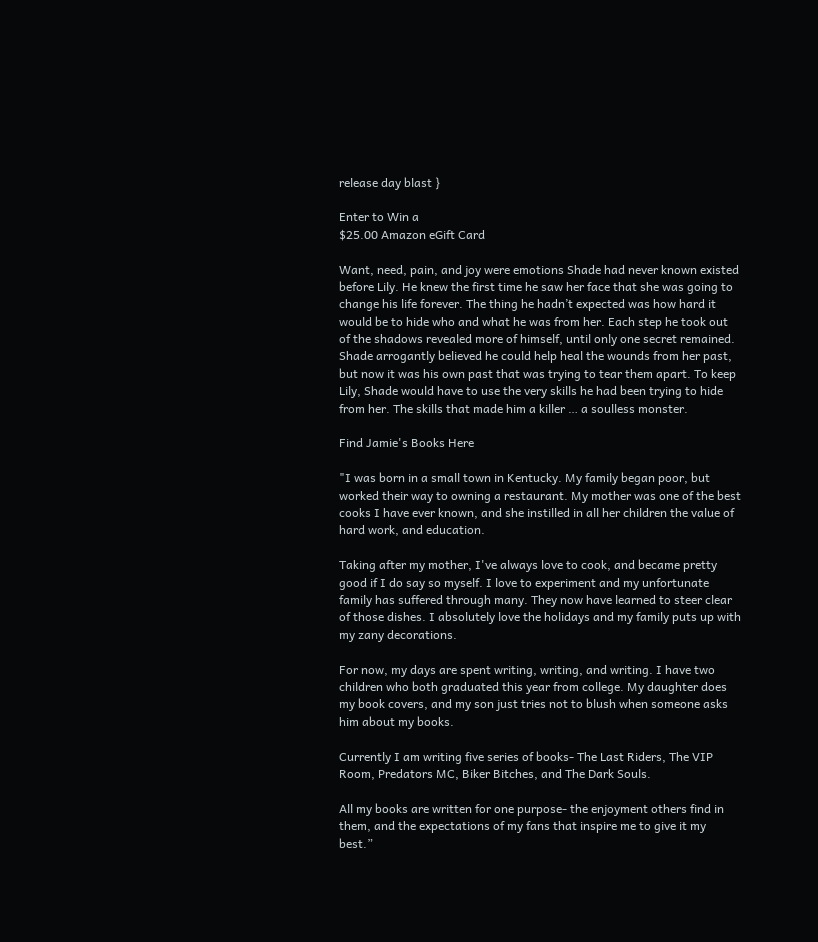release day blast }

Enter to Win a
$25.00 Amazon eGift Card

Want, need, pain, and joy were emotions Shade had never known existed before Lily. He knew the first time he saw her face that she was going to change his life forever. The thing he hadn’t expected was how hard it would be to hide who and what he was from her. Each step he took out of the shadows revealed more of himself, until only one secret remained. Shade arrogantly believed he could help heal the wounds from her past, but now it was his own past that was trying to tear them apart. To keep Lily, Shade would have to use the very skills he had been trying to hide from her. The skills that made him a killer … a soulless monster.

Find Jamie's Books Here

"I was born in a small town in Kentucky. My family began poor, but worked their way to owning a restaurant. My mother was one of the best cooks I have ever known, and she instilled in all her children the value of hard work, and education.

Taking after my mother, I've always love to cook, and became pretty good if I do say so myself. I love to experiment and my unfortunate family has suffered through many. They now have learned to steer clear of those dishes. I absolutely love the holidays and my family puts up with my zany decorations.

For now, my days are spent writing, writing, and writing. I have two children who both graduated this year from college. My daughter does my book covers, and my son just tries not to blush when someone asks him about my books.

Currently I am writing five series of books- The Last Riders, The VIP Room, Predators MC, Biker Bitches, and The Dark Souls.

All my books are written for one purpose- the enjoyment others find in them, and the expectations of my fans that inspire me to give it my best.”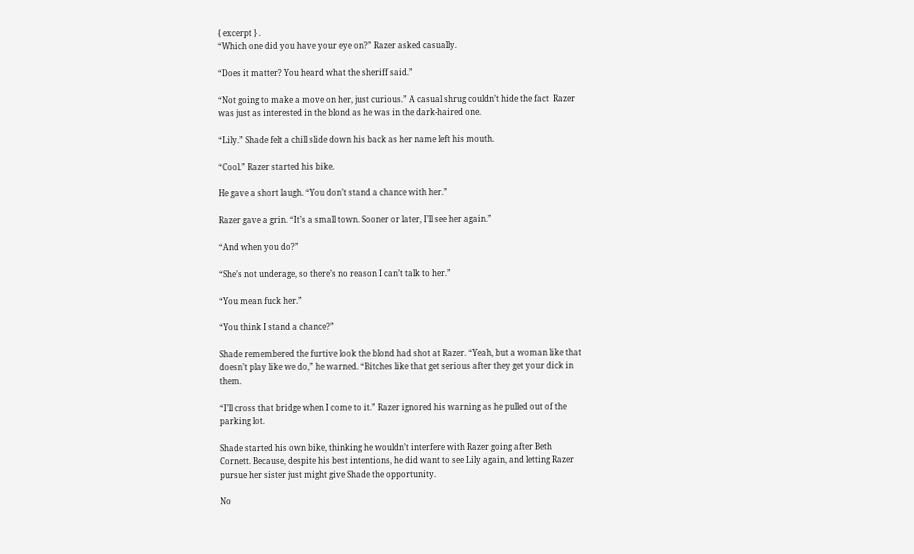{ excerpt } .
“Which one did you have your eye on?” Razer asked casually.

“Does it matter? You heard what the sheriff said.”

“Not going to make a move on her, just curious.” A casual shrug couldn’t hide the fact  Razer was just as interested in the blond as he was in the dark-haired one.

“Lily.” Shade felt a chill slide down his back as her name left his mouth.

“Cool.” Razer started his bike.

He gave a short laugh. “You don’t stand a chance with her.”

Razer gave a grin. “It’s a small town. Sooner or later, I’ll see her again.”

“And when you do?”

“She’s not underage, so there’s no reason I can’t talk to her.”

“You mean fuck her.”

“You think I stand a chance?”

Shade remembered the furtive look the blond had shot at Razer. “Yeah, but a woman like that doesn’t play like we do,” he warned. “Bitches like that get serious after they get your dick in them.

“I’ll cross that bridge when I come to it.” Razer ignored his warning as he pulled out of the parking lot.

Shade started his own bike, thinking he wouldn’t interfere with Razer going after Beth Cornett. Because, despite his best intentions, he did want to see Lily again, and letting Razer pursue her sister just might give Shade the opportunity.

No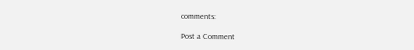comments:

Post a Comment